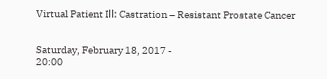Virtual Patient IΙΙ: Castration – Resistant Prostate Cancer


Saturday, February 18, 2017 -
20:00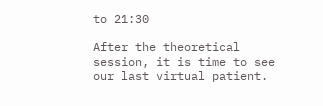to 21:30

After the theoretical session, it is time to see our last virtual patient.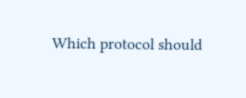Which protocol should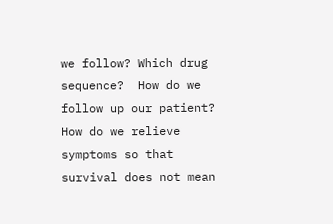we follow? Which drug sequence?  How do we follow up our patient? How do we relieve symptoms so that survival does not mean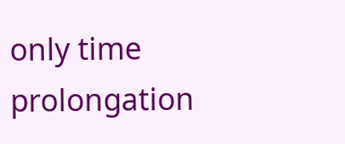only time prolongation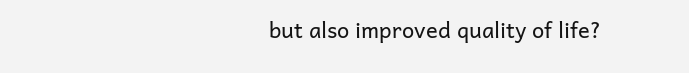but also improved quality of life?